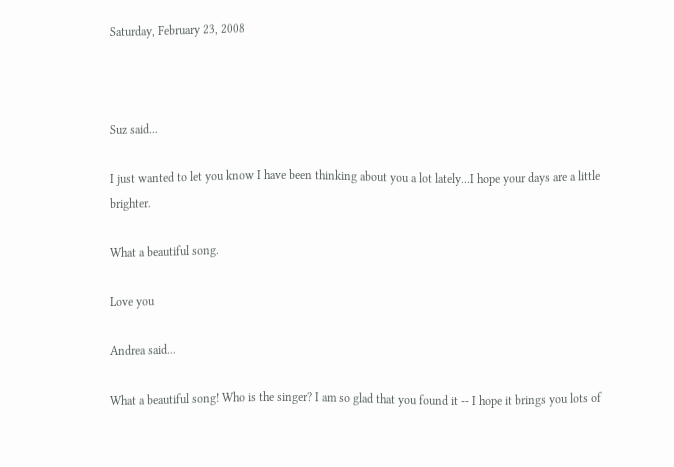Saturday, February 23, 2008



Suz said...

I just wanted to let you know I have been thinking about you a lot lately...I hope your days are a little brighter.

What a beautiful song.

Love you

Andrea said...

What a beautiful song! Who is the singer? I am so glad that you found it -- I hope it brings you lots of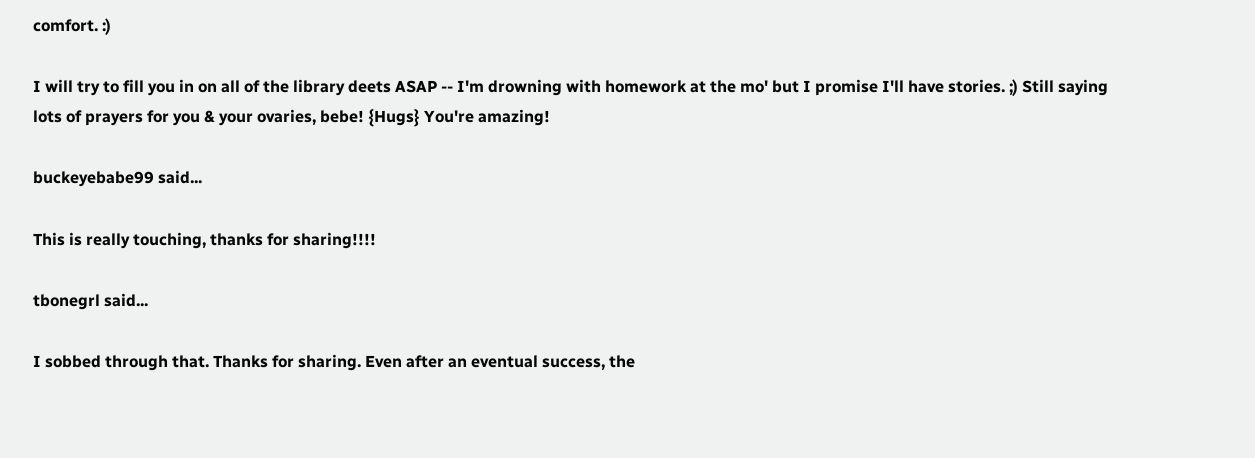comfort. :)

I will try to fill you in on all of the library deets ASAP -- I'm drowning with homework at the mo' but I promise I'll have stories. ;) Still saying lots of prayers for you & your ovaries, bebe! {Hugs} You're amazing!

buckeyebabe99 said...

This is really touching, thanks for sharing!!!!

tbonegrl said...

I sobbed through that. Thanks for sharing. Even after an eventual success, the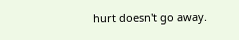hurt doesn't go away.